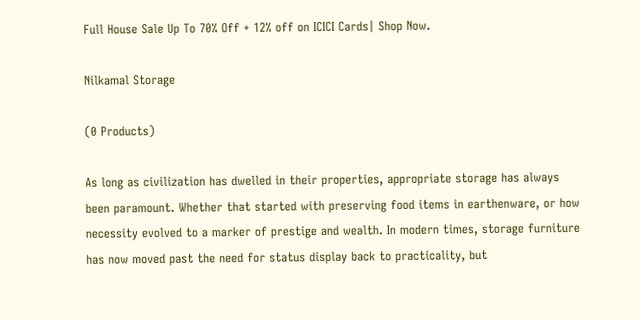Full House Sale Up To 70% Off + 12% off on ICICI Cards| Shop Now.

Nilkamal Storage

(0 Products)

As long as civilization has dwelled in their properties, appropriate storage has always been paramount. Whether that started with preserving food items in earthenware, or how necessity evolved to a marker of prestige and wealth. In modern times, storage furniture has now moved past the need for status display back to practicality, but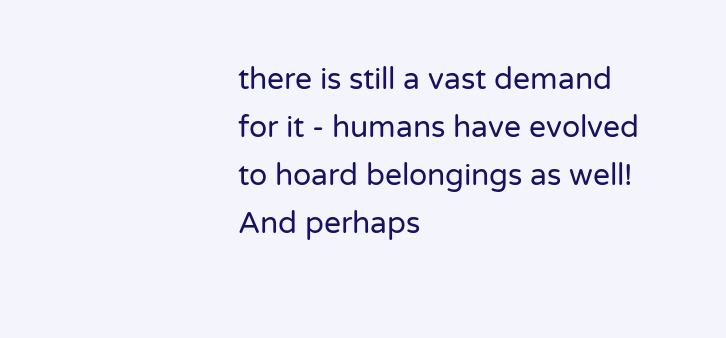there is still a vast demand for it - humans have evolved to hoard belongings as well! And perhaps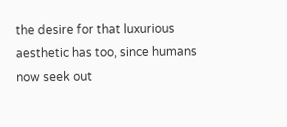the desire for that luxurious aesthetic has too, since humans now seek out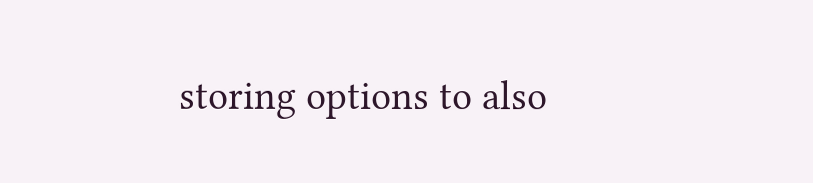storing options to also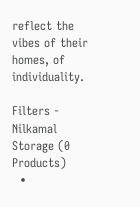reflect the vibes of their homes, of individuality.

Filters - Nilkamal Storage (0 Products)
  •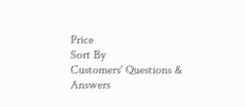Price
Sort By
Customers' Questions & Answers